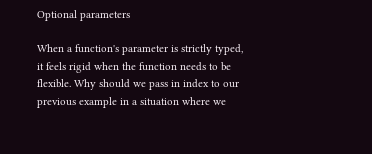Optional parameters

When a function's parameter is strictly typed, it feels rigid when the function needs to be flexible. Why should we pass in index to our previous example in a situation where we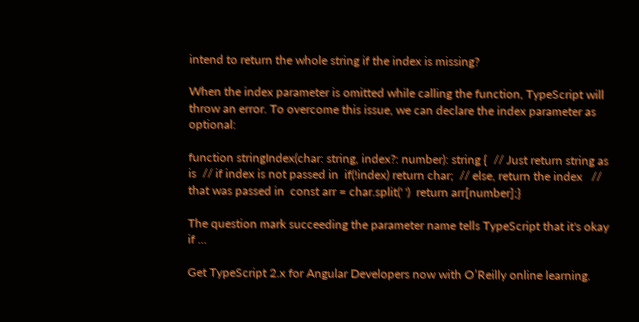intend to return the whole string if the index is missing?

When the index parameter is omitted while calling the function, TypeScript will throw an error. To overcome this issue, we can declare the index parameter as optional:

function stringIndex(char: string, index?: number): string {  // Just return string as is  // if index is not passed in  if(!index) return char;  // else, return the index   // that was passed in  const arr = char.split(' ')  return arr[number];}

The question mark succeeding the parameter name tells TypeScript that it's okay if ...

Get TypeScript 2.x for Angular Developers now with O’Reilly online learning.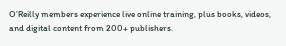O’Reilly members experience live online training, plus books, videos, and digital content from 200+ publishers.